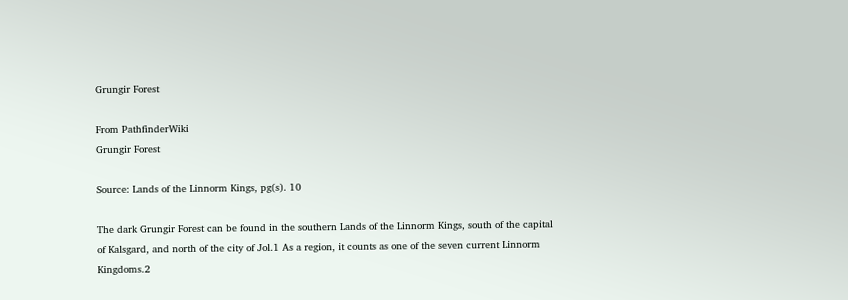Grungir Forest

From PathfinderWiki
Grungir Forest

Source: Lands of the Linnorm Kings, pg(s). 10

The dark Grungir Forest can be found in the southern Lands of the Linnorm Kings, south of the capital of Kalsgard, and north of the city of Jol.1 As a region, it counts as one of the seven current Linnorm Kingdoms.2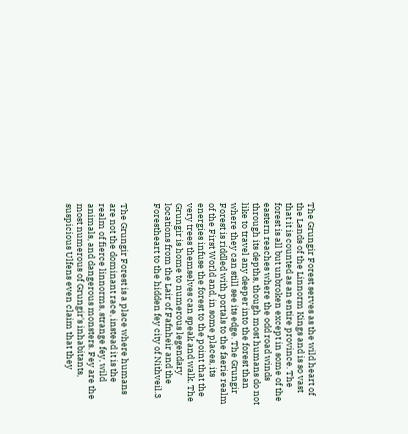The Grungir Forest serves as the wild heart of the Lands of the Linnorm Kings and is so vast that it is counted as an entire province. The forest is all but unbroken except in some of the eastern reaches where the odd road winds through its depths, though most humans do not like to travel any deeper into the forest than where they can still see its edge. The Grungir Forest is riddled with portals to the faerie realm of the First World and, in some places, its energies infuse the forest to the point that the very trees themselves can speak and walk. The Grungir is home to numerous legendary locations from the Lair of Fafnheir and the Forestheart to the hidden fey city of Nithveil.3


The Grungir Forest is a place where humans are not the dominant race, instead it is the realm of fierce linnorms, strange fey, wild animals, and dangerous monsters. Fey are the most numerous of Grungir's inhabitants, suspicious Ulfens even claim that they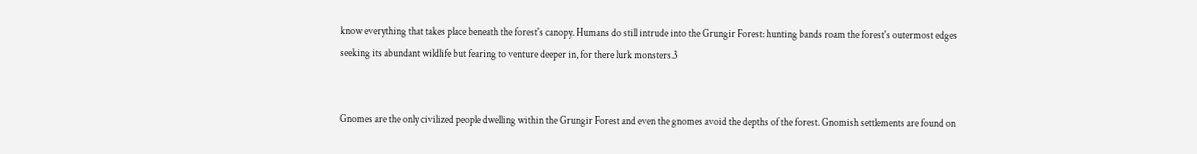know everything that takes place beneath the forest's canopy. Humans do still intrude into the Grungir Forest: hunting bands roam the forest's outermost edges seeking its abundant wildlife but fearing to venture deeper in, for there lurk monsters.3


Gnomes are the only civilized people dwelling within the Grungir Forest and even the gnomes avoid the depths of the forest. Gnomish settlements are found on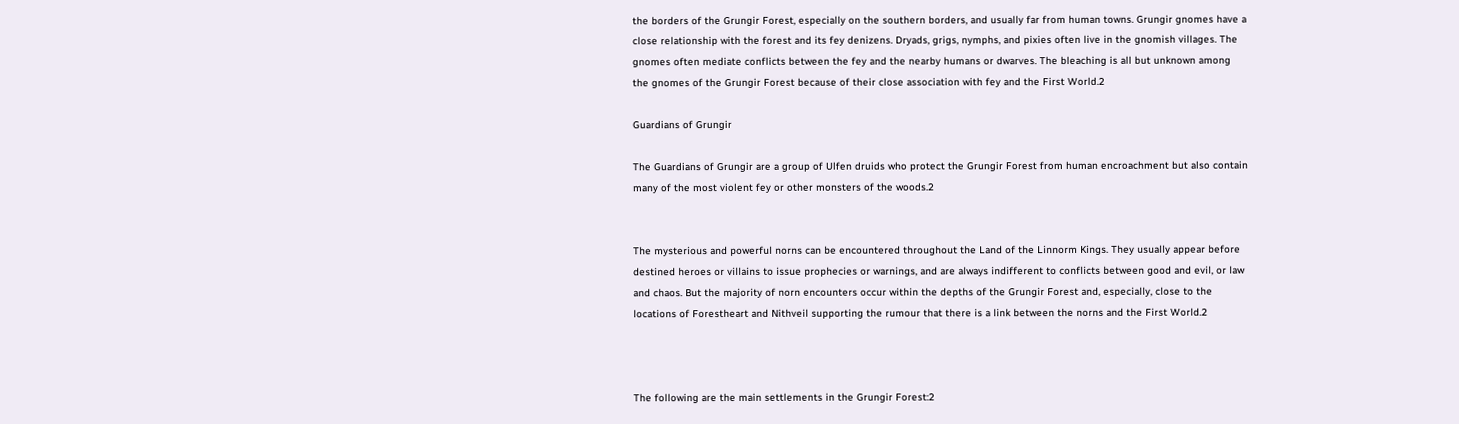the borders of the Grungir Forest, especially on the southern borders, and usually far from human towns. Grungir gnomes have a close relationship with the forest and its fey denizens. Dryads, grigs, nymphs, and pixies often live in the gnomish villages. The gnomes often mediate conflicts between the fey and the nearby humans or dwarves. The bleaching is all but unknown among the gnomes of the Grungir Forest because of their close association with fey and the First World.2

Guardians of Grungir

The Guardians of Grungir are a group of Ulfen druids who protect the Grungir Forest from human encroachment but also contain many of the most violent fey or other monsters of the woods.2


The mysterious and powerful norns can be encountered throughout the Land of the Linnorm Kings. They usually appear before destined heroes or villains to issue prophecies or warnings, and are always indifferent to conflicts between good and evil, or law and chaos. But the majority of norn encounters occur within the depths of the Grungir Forest and, especially, close to the locations of Forestheart and Nithveil supporting the rumour that there is a link between the norns and the First World.2



The following are the main settlements in the Grungir Forest:2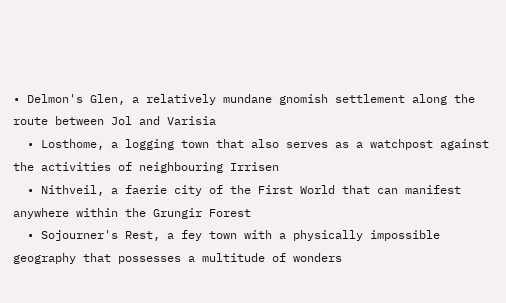• Delmon's Glen, a relatively mundane gnomish settlement along the route between Jol and Varisia
  • Losthome, a logging town that also serves as a watchpost against the activities of neighbouring Irrisen
  • Nithveil, a faerie city of the First World that can manifest anywhere within the Grungir Forest
  • Sojourner's Rest, a fey town with a physically impossible geography that possesses a multitude of wonders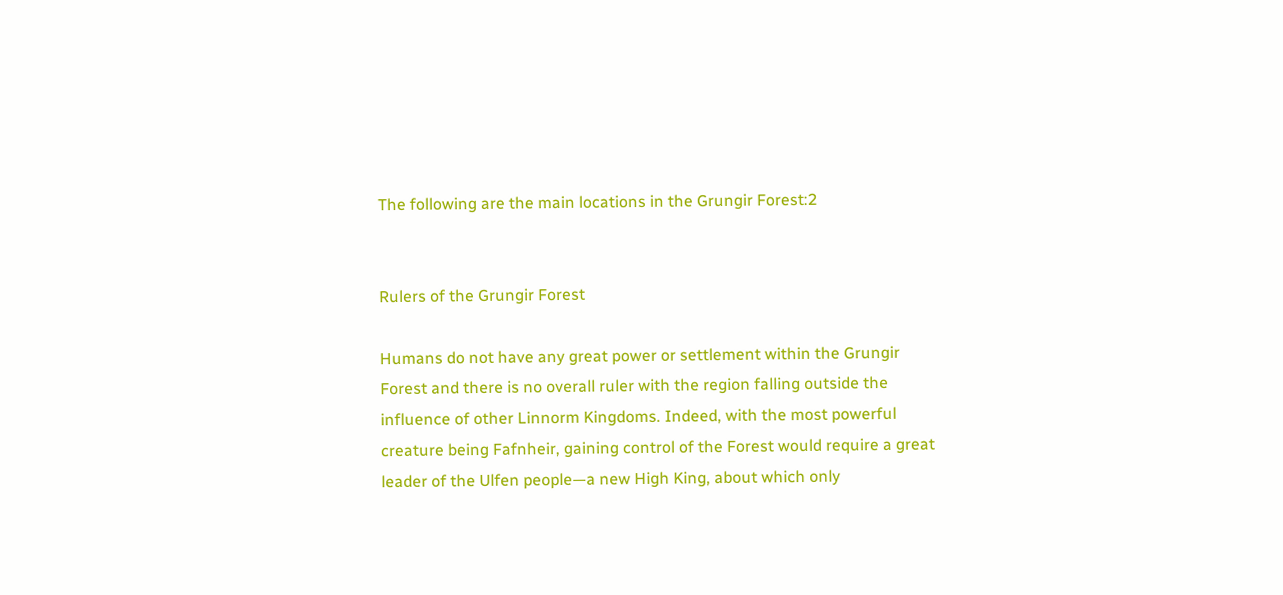The following are the main locations in the Grungir Forest:2


Rulers of the Grungir Forest

Humans do not have any great power or settlement within the Grungir Forest and there is no overall ruler with the region falling outside the influence of other Linnorm Kingdoms. Indeed, with the most powerful creature being Fafnheir, gaining control of the Forest would require a great leader of the Ulfen people—a new High King, about which only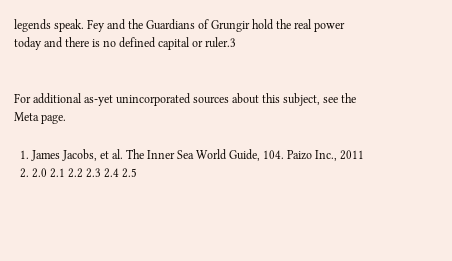legends speak. Fey and the Guardians of Grungir hold the real power today and there is no defined capital or ruler.3


For additional as-yet unincorporated sources about this subject, see the Meta page.

  1. James Jacobs, et al. The Inner Sea World Guide, 104. Paizo Inc., 2011
  2. 2.0 2.1 2.2 2.3 2.4 2.5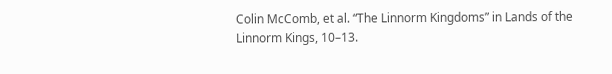Colin McComb, et al. “The Linnorm Kingdoms” in Lands of the Linnorm Kings, 10–13.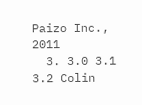Paizo Inc., 2011
  3. 3.0 3.1 3.2 Colin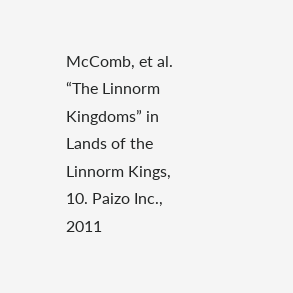McComb, et al. “The Linnorm Kingdoms” in Lands of the Linnorm Kings, 10. Paizo Inc., 2011